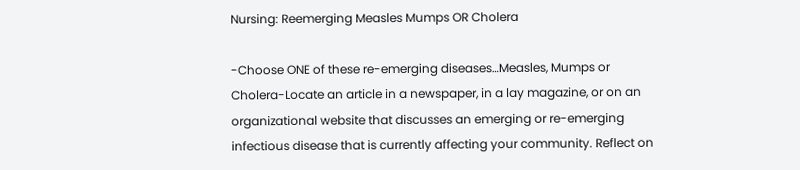Nursing: Reemerging Measles Mumps OR Cholera

-Choose ONE of these re-emerging diseases…Measles, Mumps or Cholera-Locate an article in a newspaper, in a lay magazine, or on an organizational website that discusses an emerging or re-emerging infectious disease that is currently affecting your community. Reflect on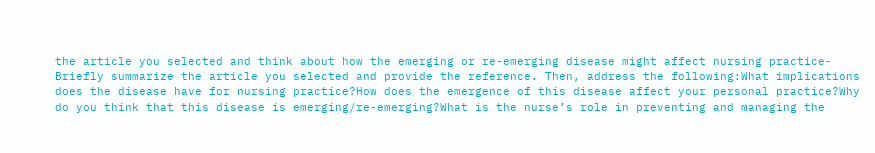the article you selected and think about how the emerging or re-emerging disease might affect nursing practice-Briefly summarize the article you selected and provide the reference. Then, address the following:What implications does the disease have for nursing practice?How does the emergence of this disease affect your personal practice?Why do you think that this disease is emerging/re-emerging?What is the nurse’s role in preventing and managing the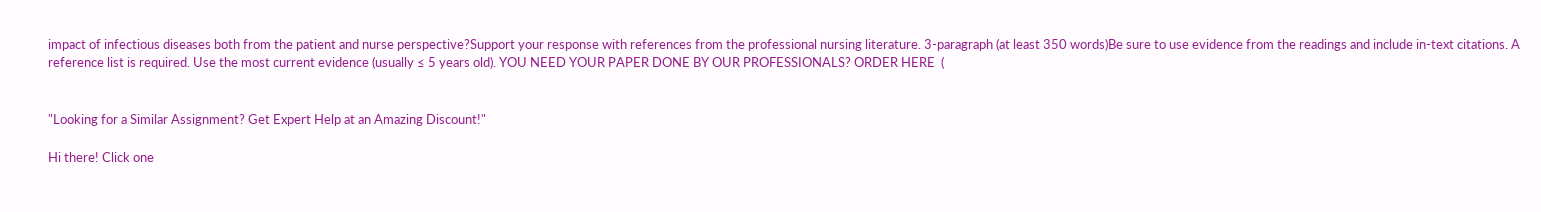impact of infectious diseases both from the patient and nurse perspective?Support your response with references from the professional nursing literature. 3-paragraph (at least 350 words)Be sure to use evidence from the readings and include in-text citations. A reference list is required. Use the most current evidence (usually ≤ 5 years old). YOU NEED YOUR PAPER DONE BY OUR PROFESSIONALS? ORDER HERE  (


"Looking for a Similar Assignment? Get Expert Help at an Amazing Discount!"

Hi there! Click one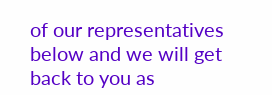of our representatives below and we will get back to you as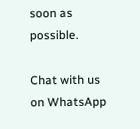soon as possible.

Chat with us on WhatsApp